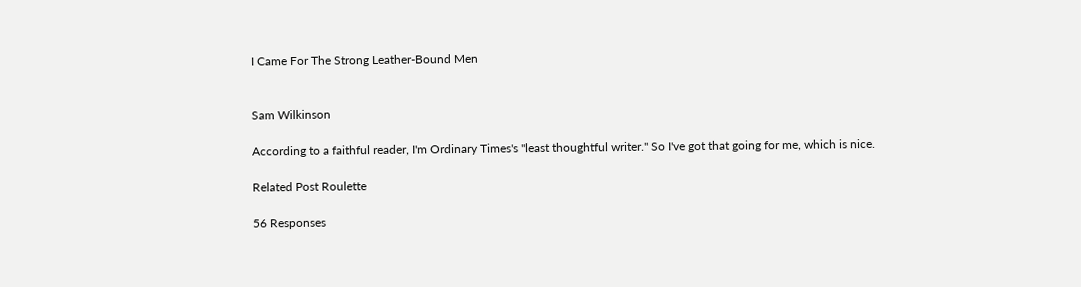I Came For The Strong Leather-Bound Men


Sam Wilkinson

According to a faithful reader, I'm Ordinary Times's "least thoughtful writer." So I've got that going for me, which is nice.

Related Post Roulette

56 Responses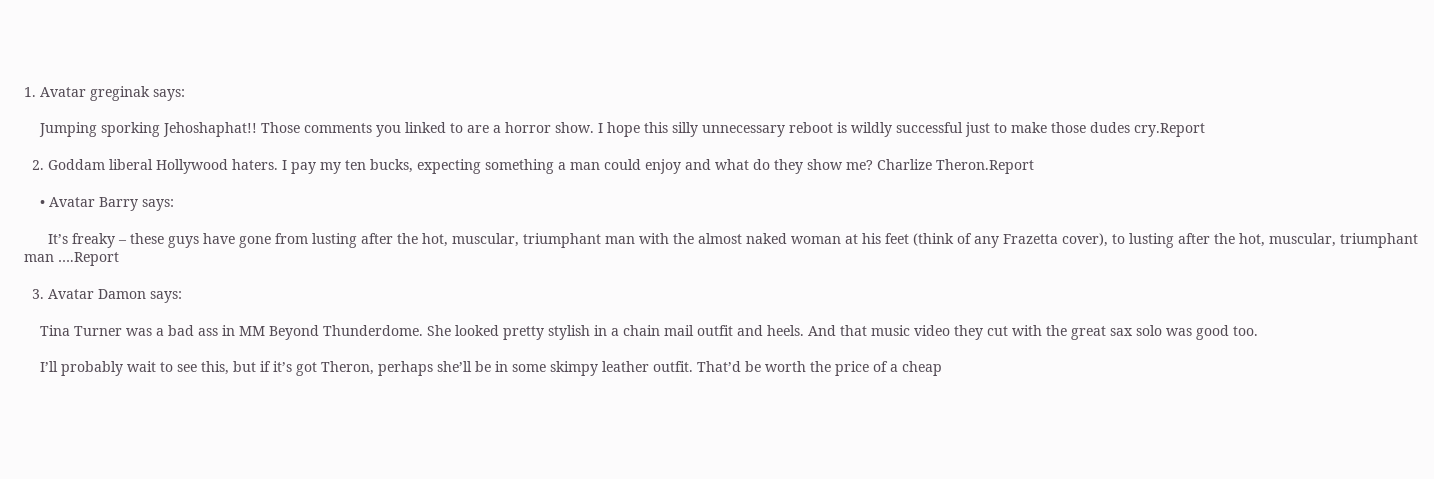1. Avatar greginak says:

    Jumping sporking Jehoshaphat!! Those comments you linked to are a horror show. I hope this silly unnecessary reboot is wildly successful just to make those dudes cry.Report

  2. Goddam liberal Hollywood haters. I pay my ten bucks, expecting something a man could enjoy and what do they show me? Charlize Theron.Report

    • Avatar Barry says:

      It’s freaky – these guys have gone from lusting after the hot, muscular, triumphant man with the almost naked woman at his feet (think of any Frazetta cover), to lusting after the hot, muscular, triumphant man ….Report

  3. Avatar Damon says:

    Tina Turner was a bad ass in MM Beyond Thunderdome. She looked pretty stylish in a chain mail outfit and heels. And that music video they cut with the great sax solo was good too.

    I’ll probably wait to see this, but if it’s got Theron, perhaps she’ll be in some skimpy leather outfit. That’d be worth the price of a cheap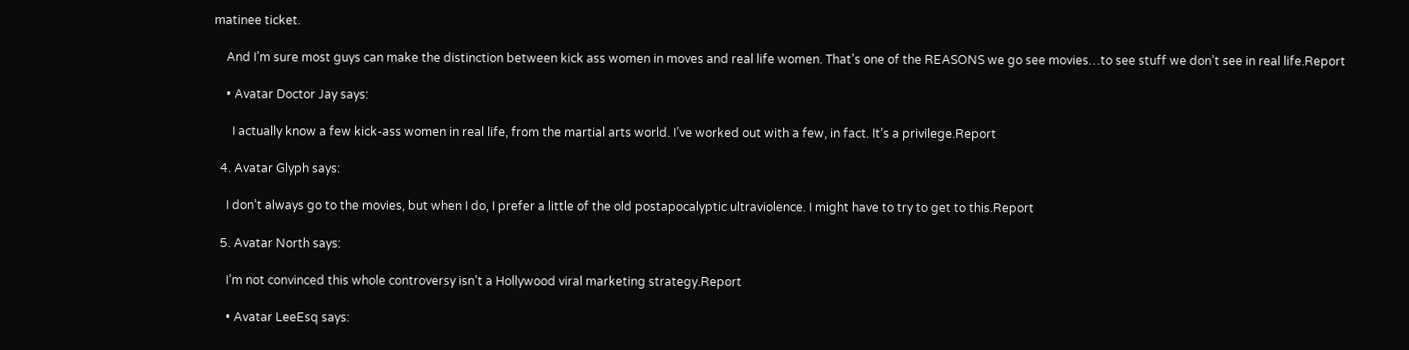matinee ticket.

    And I’m sure most guys can make the distinction between kick ass women in moves and real life women. That’s one of the REASONS we go see movies…to see stuff we don’t see in real life.Report

    • Avatar Doctor Jay says:

      I actually know a few kick-ass women in real life, from the martial arts world. I’ve worked out with a few, in fact. It’s a privilege.Report

  4. Avatar Glyph says:

    I don’t always go to the movies, but when I do, I prefer a little of the old postapocalyptic ultraviolence. I might have to try to get to this.Report

  5. Avatar North says:

    I’m not convinced this whole controversy isn’t a Hollywood viral marketing strategy.Report

    • Avatar LeeEsq says: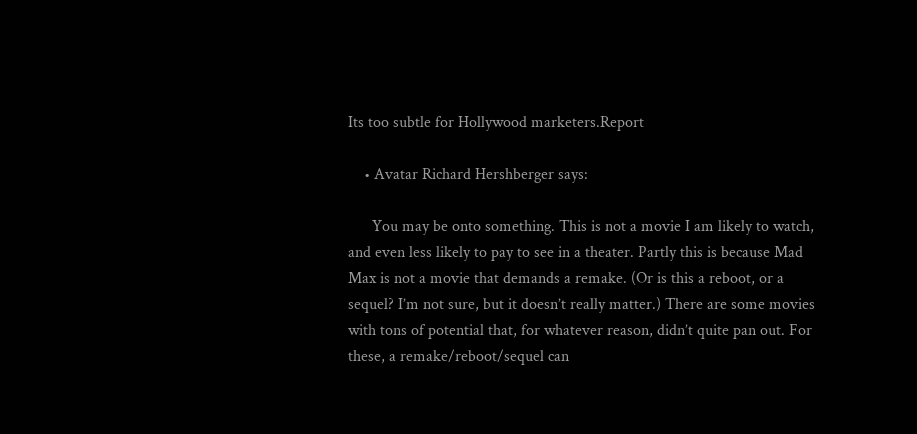Its too subtle for Hollywood marketers.Report

    • Avatar Richard Hershberger says:

      You may be onto something. This is not a movie I am likely to watch, and even less likely to pay to see in a theater. Partly this is because Mad Max is not a movie that demands a remake. (Or is this a reboot, or a sequel? I’m not sure, but it doesn’t really matter.) There are some movies with tons of potential that, for whatever reason, didn’t quite pan out. For these, a remake/reboot/sequel can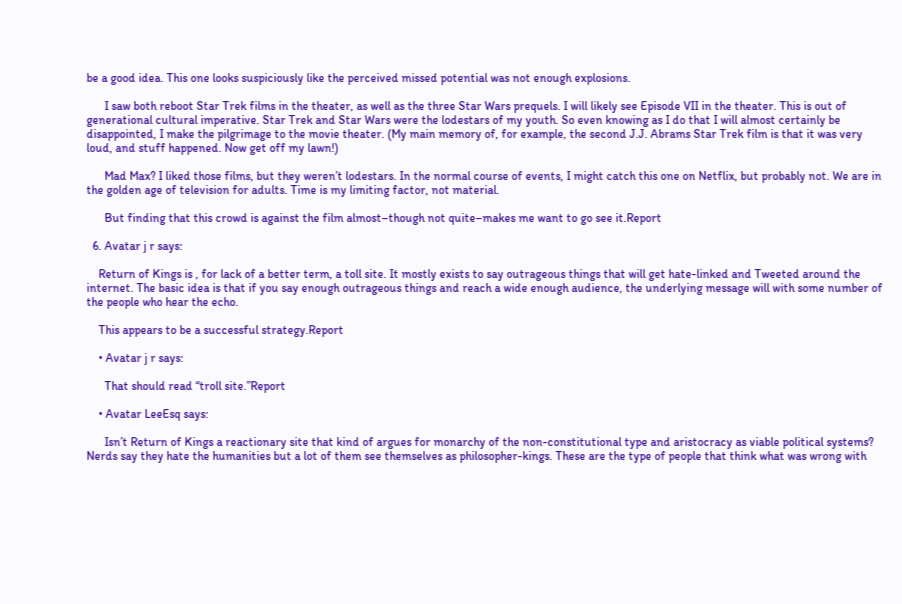be a good idea. This one looks suspiciously like the perceived missed potential was not enough explosions.

      I saw both reboot Star Trek films in the theater, as well as the three Star Wars prequels. I will likely see Episode VII in the theater. This is out of generational cultural imperative. Star Trek and Star Wars were the lodestars of my youth. So even knowing as I do that I will almost certainly be disappointed, I make the pilgrimage to the movie theater. (My main memory of, for example, the second J.J. Abrams Star Trek film is that it was very loud, and stuff happened. Now get off my lawn!)

      Mad Max? I liked those films, but they weren’t lodestars. In the normal course of events, I might catch this one on Netflix, but probably not. We are in the golden age of television for adults. Time is my limiting factor, not material.

      But finding that this crowd is against the film almost–though not quite–makes me want to go see it.Report

  6. Avatar j r says:

    Return of Kings is , for lack of a better term, a toll site. It mostly exists to say outrageous things that will get hate-linked and Tweeted around the internet. The basic idea is that if you say enough outrageous things and reach a wide enough audience, the underlying message will with some number of the people who hear the echo.

    This appears to be a successful strategy.Report

    • Avatar j r says:

      That should read “troll site.”Report

    • Avatar LeeEsq says:

      Isn’t Return of Kings a reactionary site that kind of argues for monarchy of the non-constitutional type and aristocracy as viable political systems? Nerds say they hate the humanities but a lot of them see themselves as philosopher-kings. These are the type of people that think what was wrong with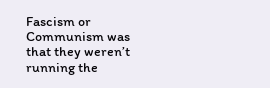Fascism or Communism was that they weren’t running the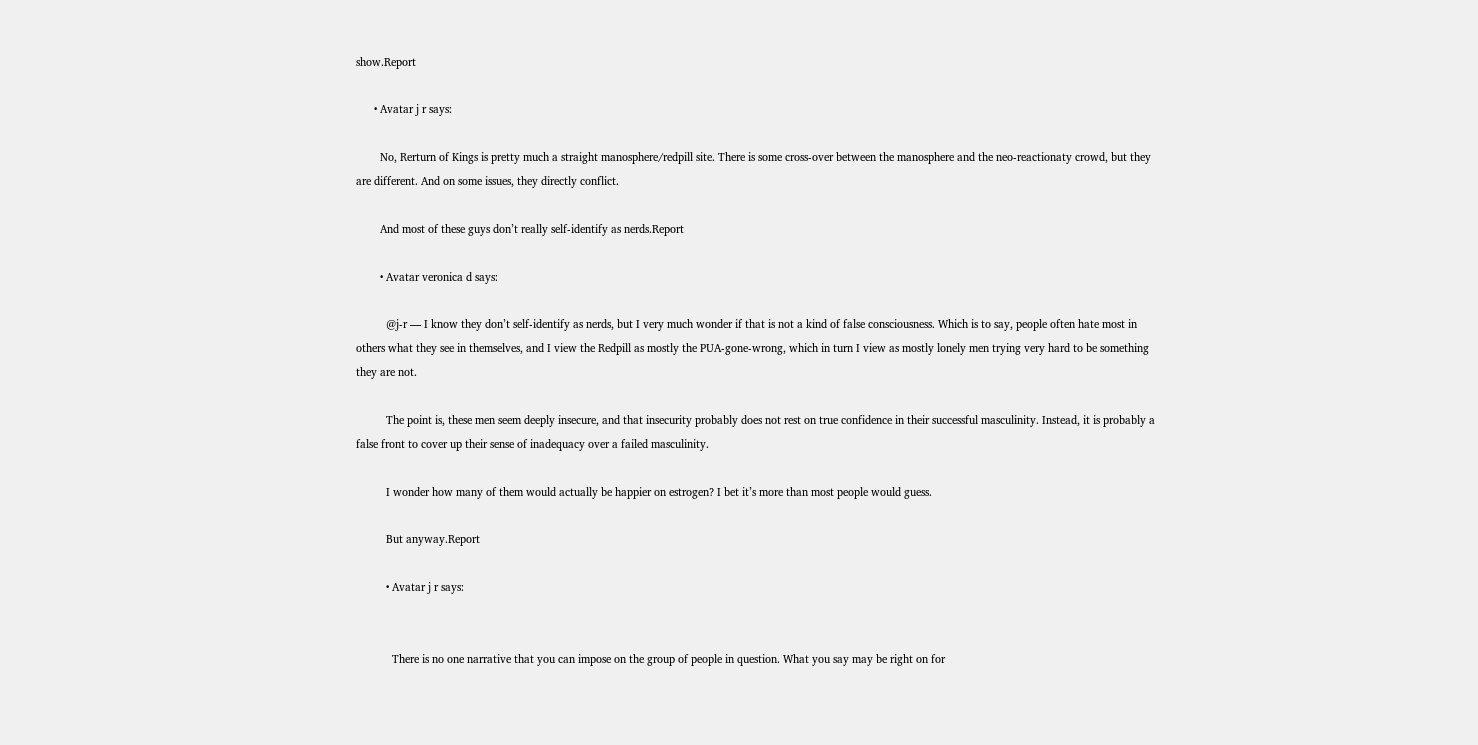show.Report

      • Avatar j r says:

        No, Rerturn of Kings is pretty much a straight manosphere/redpill site. There is some cross-over between the manosphere and the neo-reactionaty crowd, but they are different. And on some issues, they directly conflict.

        And most of these guys don’t really self-identify as nerds.Report

        • Avatar veronica d says:

          @j-r — I know they don’t self-identify as nerds, but I very much wonder if that is not a kind of false consciousness. Which is to say, people often hate most in others what they see in themselves, and I view the Redpill as mostly the PUA-gone-wrong, which in turn I view as mostly lonely men trying very hard to be something they are not.

          The point is, these men seem deeply insecure, and that insecurity probably does not rest on true confidence in their successful masculinity. Instead, it is probably a false front to cover up their sense of inadequacy over a failed masculinity.

          I wonder how many of them would actually be happier on estrogen? I bet it’s more than most people would guess.

          But anyway.Report

          • Avatar j r says:


            There is no one narrative that you can impose on the group of people in question. What you say may be right on for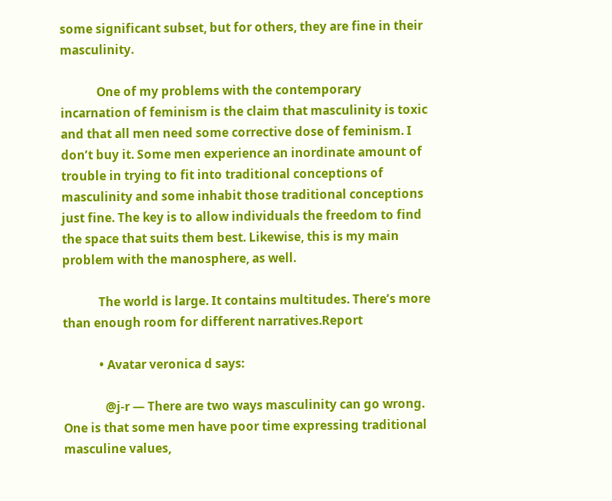some significant subset, but for others, they are fine in their masculinity.

            One of my problems with the contemporary incarnation of feminism is the claim that masculinity is toxic and that all men need some corrective dose of feminism. I don’t buy it. Some men experience an inordinate amount of trouble in trying to fit into traditional conceptions of masculinity and some inhabit those traditional conceptions just fine. The key is to allow individuals the freedom to find the space that suits them best. Likewise, this is my main problem with the manosphere, as well.

            The world is large. It contains multitudes. There’s more than enough room for different narratives.Report

            • Avatar veronica d says:

              @j-r — There are two ways masculinity can go wrong. One is that some men have poor time expressing traditional masculine values,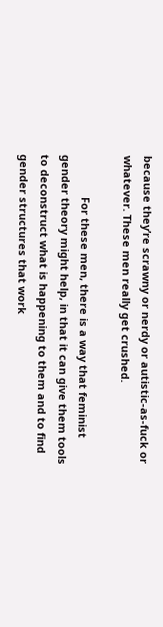because they’re scrawny or nerdy or autistic-as-fuck or whatever. These men really get crushed.

              For these men, there is a way that feminist gender theory might help, in that it can give them tools to deconstruct what is happening to them and to find gender structures that work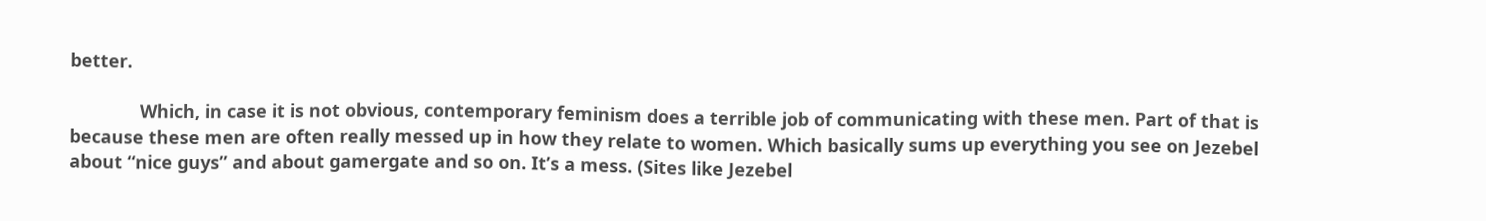better.

              Which, in case it is not obvious, contemporary feminism does a terrible job of communicating with these men. Part of that is because these men are often really messed up in how they relate to women. Which basically sums up everything you see on Jezebel about “nice guys” and about gamergate and so on. It’s a mess. (Sites like Jezebel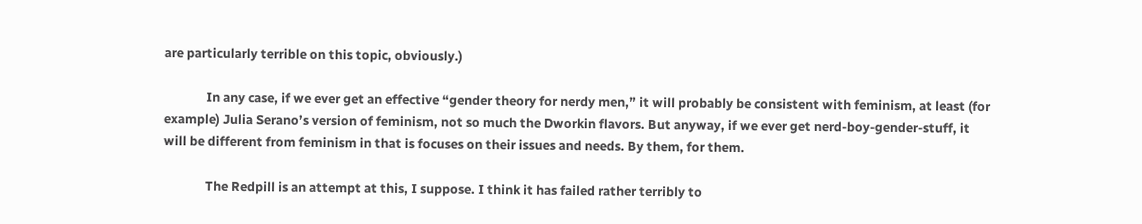are particularly terrible on this topic, obviously.)

              In any case, if we ever get an effective “gender theory for nerdy men,” it will probably be consistent with feminism, at least (for example) Julia Serano’s version of feminism, not so much the Dworkin flavors. But anyway, if we ever get nerd-boy-gender-stuff, it will be different from feminism in that is focuses on their issues and needs. By them, for them.

              The Redpill is an attempt at this, I suppose. I think it has failed rather terribly to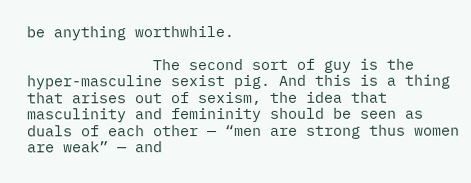be anything worthwhile.

              The second sort of guy is the hyper-masculine sexist pig. And this is a thing that arises out of sexism, the idea that masculinity and femininity should be seen as duals of each other — “men are strong thus women are weak” — and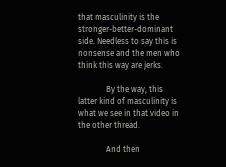that masculinity is the stronger-better-dominant side. Needless to say this is nonsense and the men who think this way are jerks.

              By the way, this latter kind of masculinity is what we see in that video in the other thread.

              And then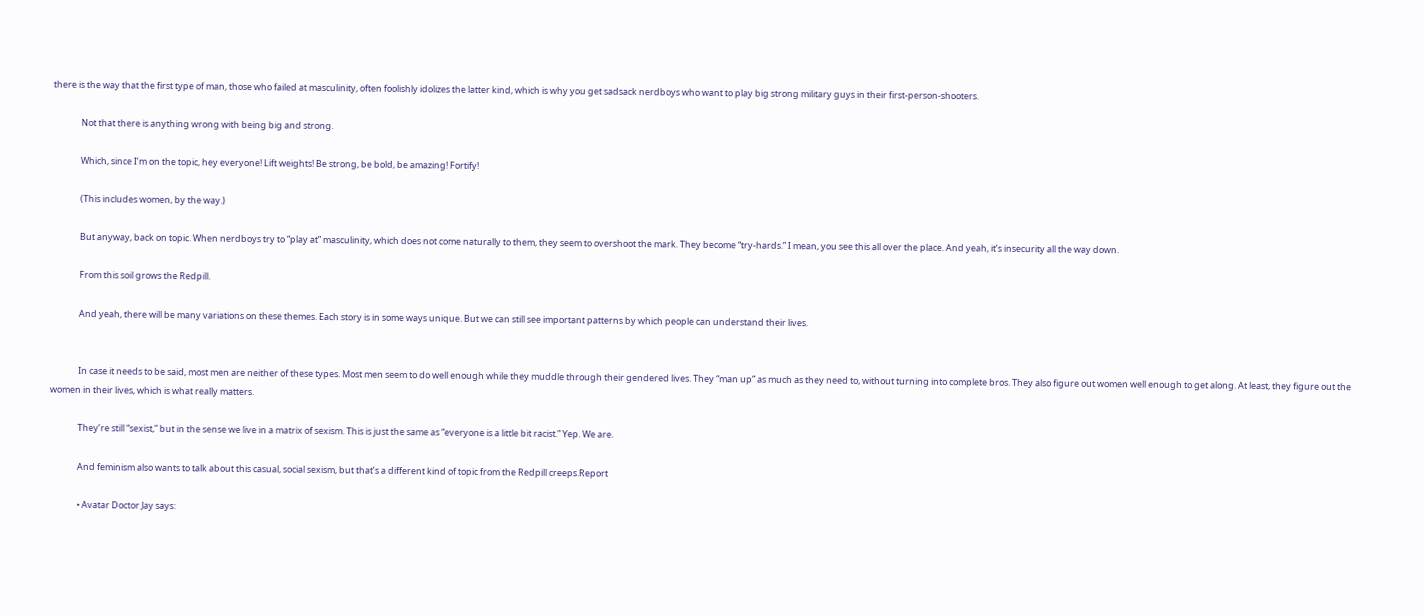there is the way that the first type of man, those who failed at masculinity, often foolishly idolizes the latter kind, which is why you get sadsack nerdboys who want to play big strong military guys in their first-person-shooters.

              Not that there is anything wrong with being big and strong.

              Which, since I’m on the topic, hey everyone! Lift weights! Be strong, be bold, be amazing! Fortify!

              (This includes women, by the way.)

              But anyway, back on topic. When nerdboys try to “play at” masculinity, which does not come naturally to them, they seem to overshoot the mark. They become “try-hards.” I mean, you see this all over the place. And yeah, it’s insecurity all the way down.

              From this soil grows the Redpill.

              And yeah, there will be many variations on these themes. Each story is in some ways unique. But we can still see important patterns by which people can understand their lives.


              In case it needs to be said, most men are neither of these types. Most men seem to do well enough while they muddle through their gendered lives. They “man up” as much as they need to, without turning into complete bros. They also figure out women well enough to get along. At least, they figure out the women in their lives, which is what really matters.

              They’re still “sexist,” but in the sense we live in a matrix of sexism. This is just the same as “everyone is a little bit racist.” Yep. We are.

              And feminism also wants to talk about this casual, social sexism, but that’s a different kind of topic from the Redpill creeps.Report

              • Avatar Doctor Jay says: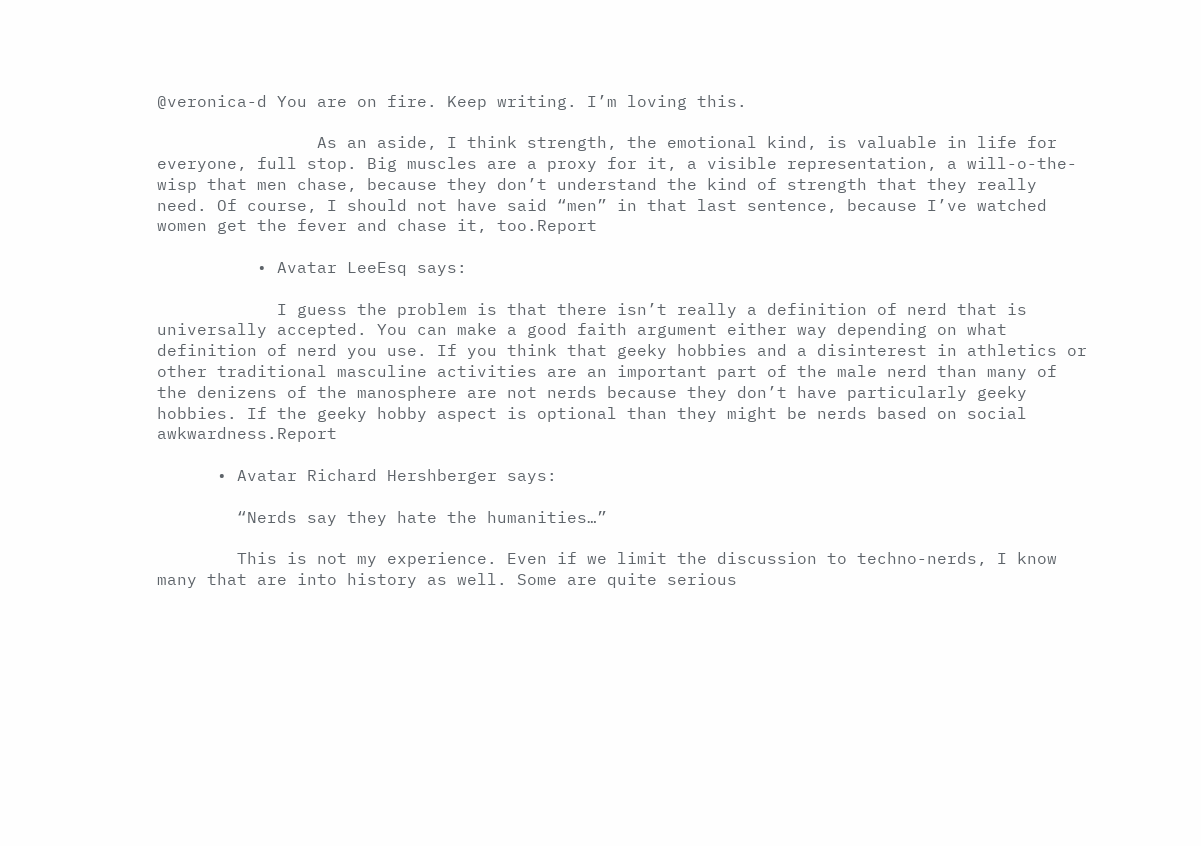@veronica-d You are on fire. Keep writing. I’m loving this.

                As an aside, I think strength, the emotional kind, is valuable in life for everyone, full stop. Big muscles are a proxy for it, a visible representation, a will-o-the-wisp that men chase, because they don’t understand the kind of strength that they really need. Of course, I should not have said “men” in that last sentence, because I’ve watched women get the fever and chase it, too.Report

          • Avatar LeeEsq says:

            I guess the problem is that there isn’t really a definition of nerd that is universally accepted. You can make a good faith argument either way depending on what definition of nerd you use. If you think that geeky hobbies and a disinterest in athletics or other traditional masculine activities are an important part of the male nerd than many of the denizens of the manosphere are not nerds because they don’t have particularly geeky hobbies. If the geeky hobby aspect is optional than they might be nerds based on social awkwardness.Report

      • Avatar Richard Hershberger says:

        “Nerds say they hate the humanities…”

        This is not my experience. Even if we limit the discussion to techno-nerds, I know many that are into history as well. Some are quite serious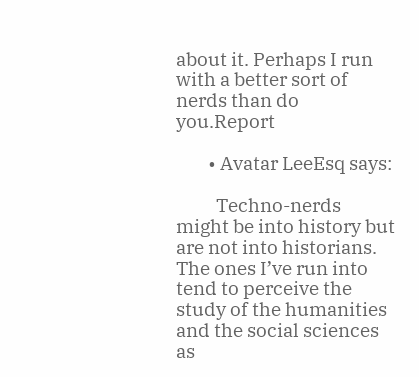about it. Perhaps I run with a better sort of nerds than do you.Report

        • Avatar LeeEsq says:

          Techno-nerds might be into history but are not into historians. The ones I’ve run into tend to perceive the study of the humanities and the social sciences as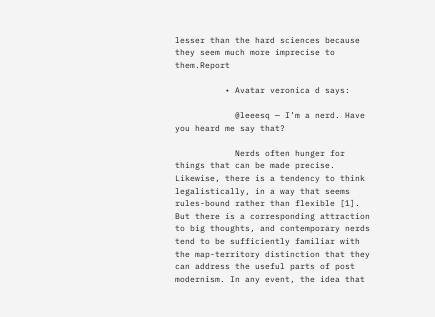lesser than the hard sciences because they seem much more imprecise to them.Report

          • Avatar veronica d says:

            @leeesq — I’m a nerd. Have you heard me say that?

            Nerds often hunger for things that can be made precise. Likewise, there is a tendency to think legalistically, in a way that seems rules-bound rather than flexible [1]. But there is a corresponding attraction to big thoughts, and contemporary nerds tend to be sufficiently familiar with the map-territory distinction that they can address the useful parts of post modernism. In any event, the idea that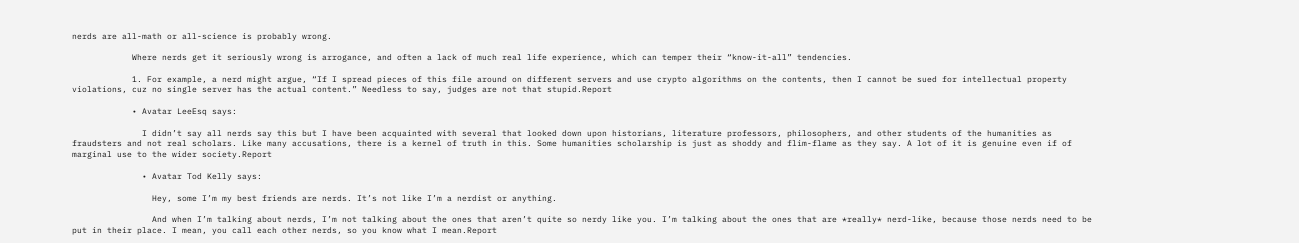nerds are all-math or all-science is probably wrong.

            Where nerds get it seriously wrong is arrogance, and often a lack of much real life experience, which can temper their “know-it-all” tendencies.

            1. For example, a nerd might argue, “If I spread pieces of this file around on different servers and use crypto algorithms on the contents, then I cannot be sued for intellectual property violations, cuz no single server has the actual content.” Needless to say, judges are not that stupid.Report

            • Avatar LeeEsq says:

              I didn’t say all nerds say this but I have been acquainted with several that looked down upon historians, literature professors, philosophers, and other students of the humanities as fraudsters and not real scholars. Like many accusations, there is a kernel of truth in this. Some humanities scholarship is just as shoddy and flim-flame as they say. A lot of it is genuine even if of marginal use to the wider society.Report

              • Avatar Tod Kelly says:

                Hey, some I’m my best friends are nerds. It’s not like I’m a nerdist or anything.

                And when I’m talking about nerds, I’m not talking about the ones that aren’t quite so nerdy like you. I’m talking about the ones that are *really* nerd-like, because those nerds need to be put in their place. I mean, you call each other nerds, so you know what I mean.Report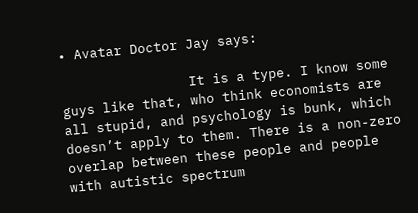• Avatar Doctor Jay says:

                It is a type. I know some guys like that, who think economists are all stupid, and psychology is bunk, which doesn’t apply to them. There is a non-zero overlap between these people and people with autistic spectrum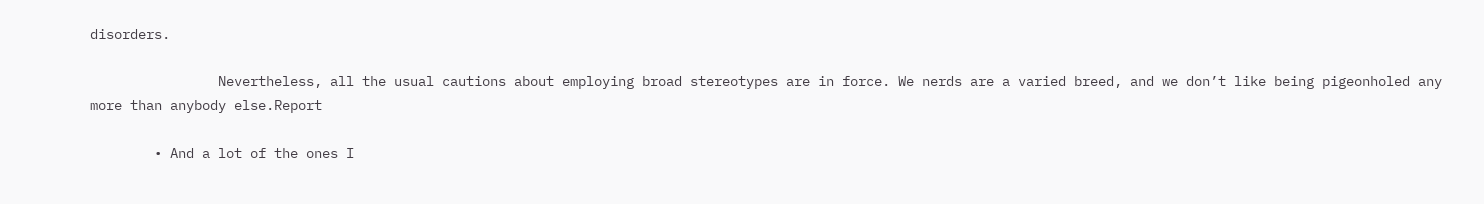disorders.

                Nevertheless, all the usual cautions about employing broad stereotypes are in force. We nerds are a varied breed, and we don’t like being pigeonholed any more than anybody else.Report

        • And a lot of the ones I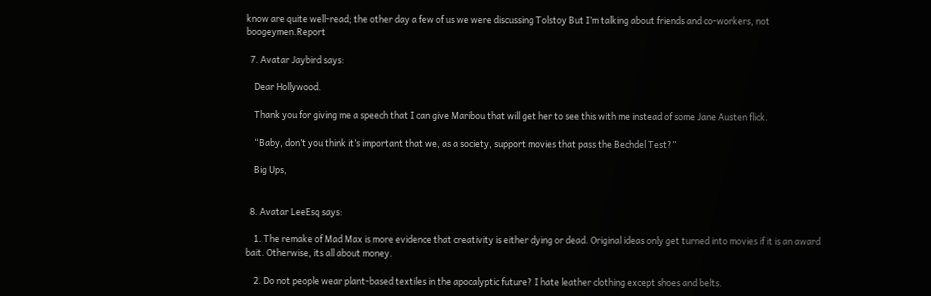know are quite well-read; the other day a few of us we were discussing Tolstoy But I’m talking about friends and co-workers, not boogeymen.Report

  7. Avatar Jaybird says:

    Dear Hollywood.

    Thank you for giving me a speech that I can give Maribou that will get her to see this with me instead of some Jane Austen flick.

    “Baby, don’t you think it’s important that we, as a society, support movies that pass the Bechdel Test?”

    Big Ups,


  8. Avatar LeeEsq says:

    1. The remake of Mad Max is more evidence that creativity is either dying or dead. Original ideas only get turned into movies if it is an award bait. Otherwise, its all about money.

    2. Do not people wear plant-based textiles in the apocalyptic future? I hate leather clothing except shoes and belts.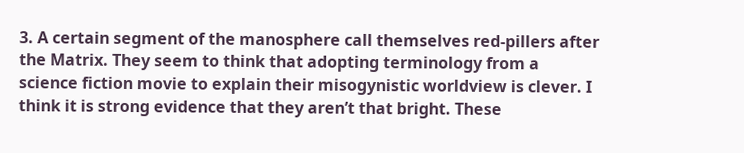3. A certain segment of the manosphere call themselves red-pillers after the Matrix. They seem to think that adopting terminology from a science fiction movie to explain their misogynistic worldview is clever. I think it is strong evidence that they aren’t that bright. These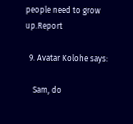people need to grow up.Report

  9. Avatar Kolohe says:

    Sam, do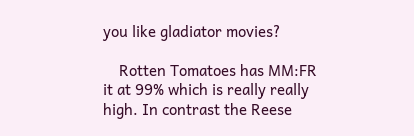you like gladiator movies?

    Rotten Tomatoes has MM:FR it at 99% which is really really high. In contrast the Reese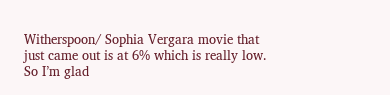Witherspoon/ Sophia Vergara movie that just came out is at 6% which is really low. So I’m glad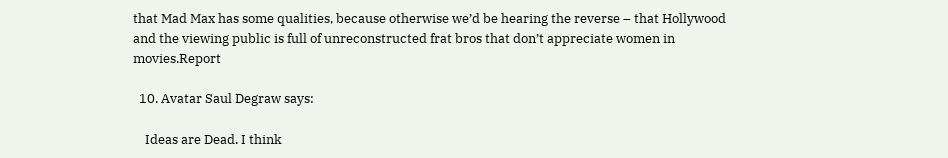that Mad Max has some qualities, because otherwise we’d be hearing the reverse – that Hollywood and the viewing public is full of unreconstructed frat bros that don’t appreciate women in movies.Report

  10. Avatar Saul Degraw says:

    Ideas are Dead. I think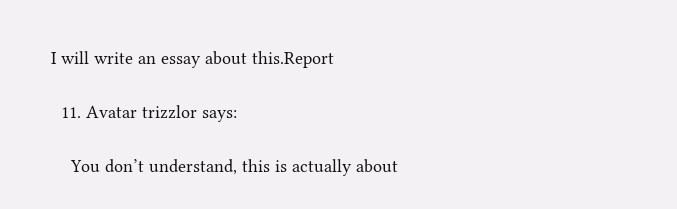I will write an essay about this.Report

  11. Avatar trizzlor says:

    You don’t understand, this is actually about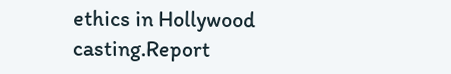ethics in Hollywood casting.Report